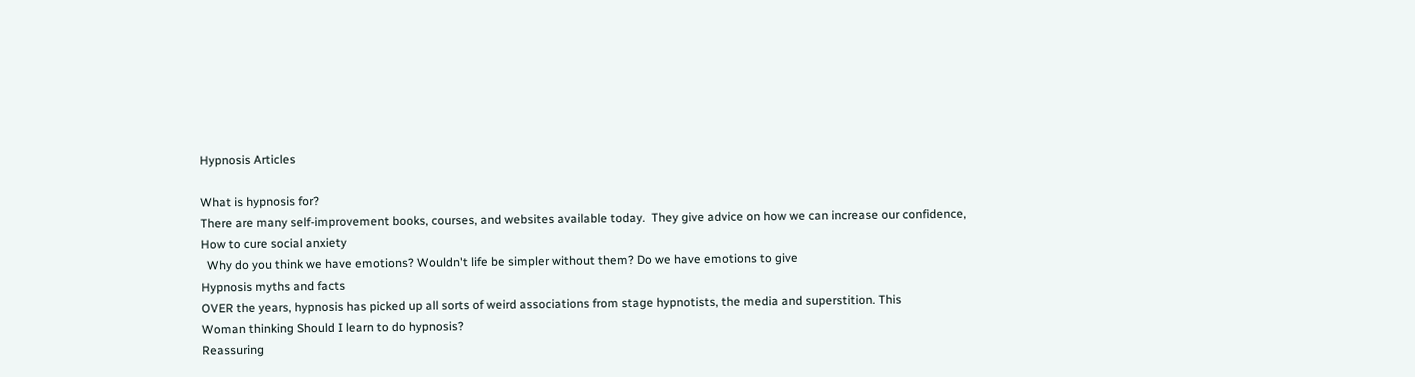Hypnosis Articles

What is hypnosis for?
There are many self-improvement books, courses, and websites available today.  They give advice on how we can increase our confidence,
How to cure social anxiety
  Why do you think we have emotions? Wouldn't life be simpler without them? Do we have emotions to give
Hypnosis myths and facts
OVER the years, hypnosis has picked up all sorts of weird associations from stage hypnotists, the media and superstition. This
Woman thinking Should I learn to do hypnosis?
Reassuring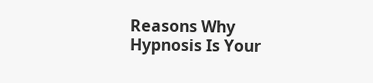Reasons Why Hypnosis Is Your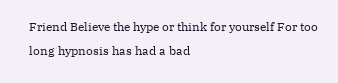Friend Believe the hype or think for yourself For too long hypnosis has had a bad